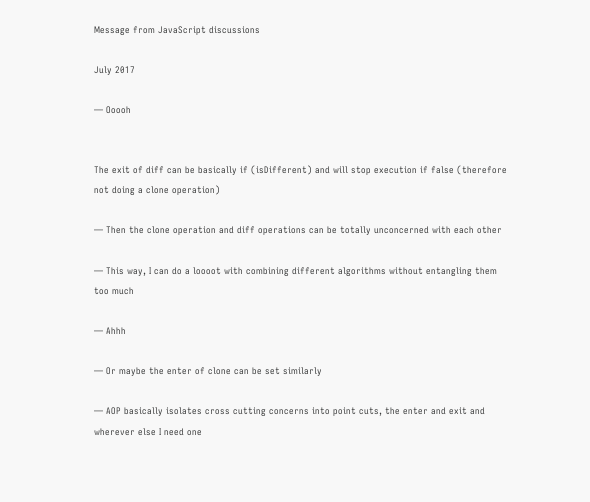Message from JavaScript discussions

July 2017

— Ooooh


The exit of diff can be basically if (isDifferent) and will stop execution if false (therefore not doing a clone operation)

— Then the clone operation and diff operations can be totally unconcerned with each other

— This way, I can do a loooot with combining different algorithms without entangling them too much

— Ahhh

— Or maybe the enter of clone can be set similarly

— AOP basically isolates cross cutting concerns into point cuts, the enter and exit and wherever else I need one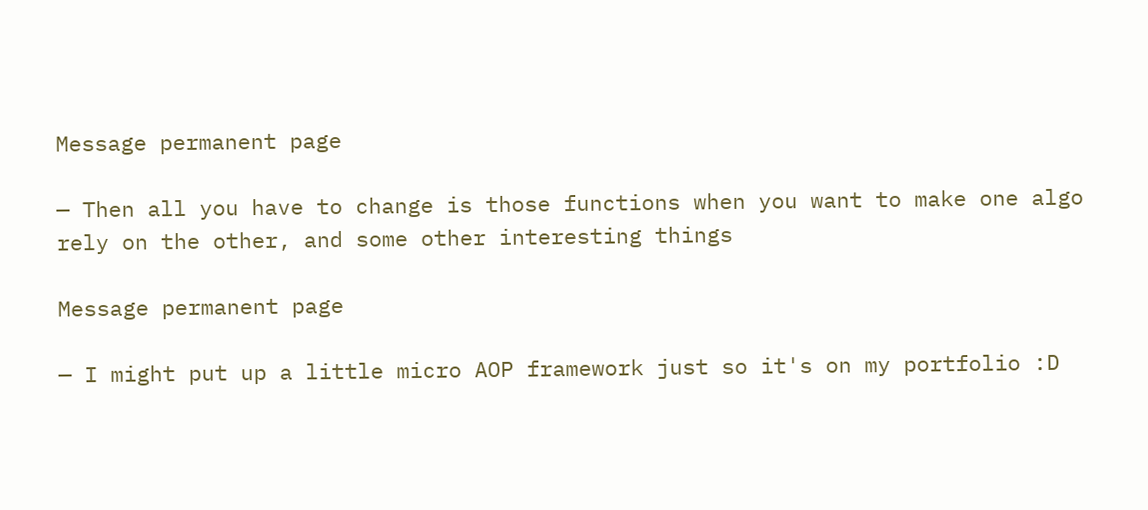Message permanent page

— Then all you have to change is those functions when you want to make one algo rely on the other, and some other interesting things

Message permanent page

— I might put up a little micro AOP framework just so it's on my portfolio :D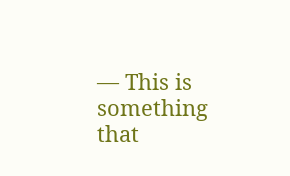— This is something that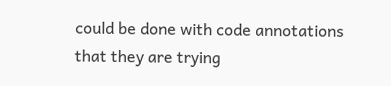could be done with code annotations that they are trying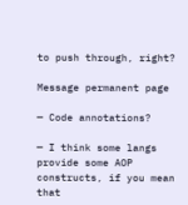to push through, right?

Message permanent page

— Code annotations?

— I think some langs provide some AOP constructs, if you mean that